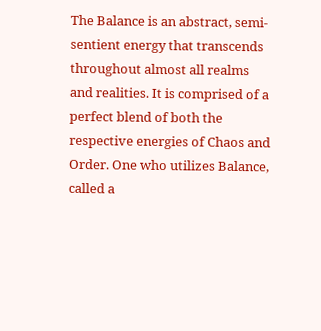The Balance is an abstract, semi-sentient energy that transcends throughout almost all realms and realities. It is comprised of a perfect blend of both the respective energies of Chaos and Order. One who utilizes Balance, called a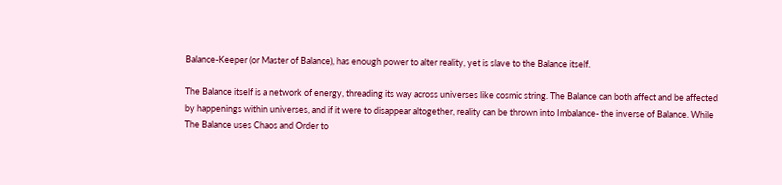Balance-Keeper (or Master of Balance), has enough power to alter reality, yet is slave to the Balance itself.

The Balance itself is a network of energy, threading its way across universes like cosmic string. The Balance can both affect and be affected by happenings within universes, and if it were to disappear altogether, reality can be thrown into Imbalance- the inverse of Balance. While The Balance uses Chaos and Order to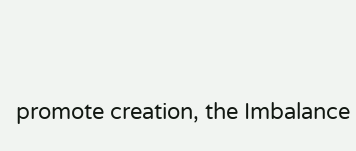promote creation, the Imbalance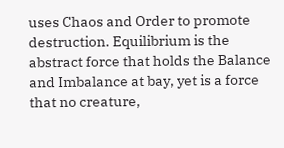uses Chaos and Order to promote destruction. Equilibrium is the abstract force that holds the Balance and Imbalance at bay, yet is a force that no creature,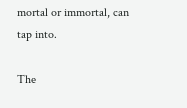mortal or immortal, can tap into.

The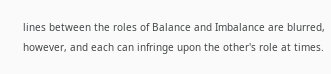lines between the roles of Balance and Imbalance are blurred, however, and each can infringe upon the other's role at times.